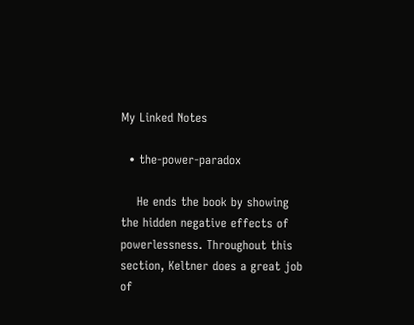My Linked Notes

  • the-power-paradox

    He ends the book by showing the hidden negative effects of powerlessness. Throughout this section, Keltner does a great job of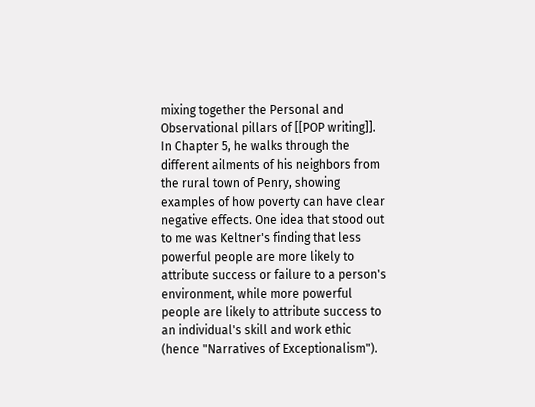mixing together the Personal and Observational pillars of [[POP writing]]. In Chapter 5, he walks through the different ailments of his neighbors from the rural town of Penry, showing examples of how poverty can have clear negative effects. One idea that stood out to me was Keltner's finding that less powerful people are more likely to attribute success or failure to a person's environment, while more powerful people are likely to attribute success to an individual's skill and work ethic (hence "Narratives of Exceptionalism").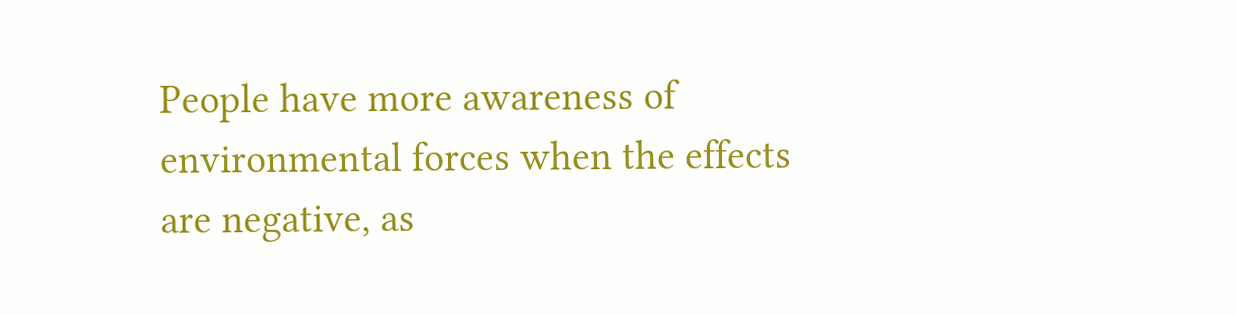People have more awareness of environmental forces when the effects are negative, as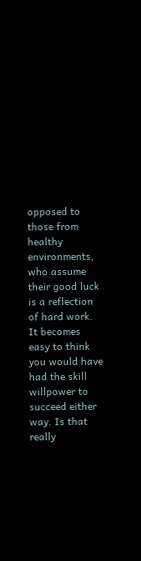opposed to those from healthy environments, who assume their good luck is a reflection of hard work. It becomes easy to think you would have had the skill willpower to succeed either way. Is that really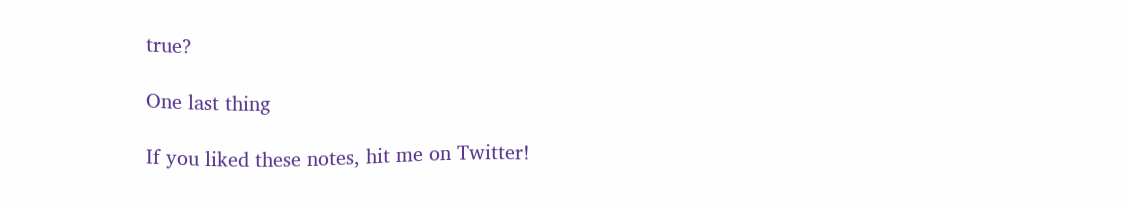true?

One last thing

If you liked these notes, hit me on Twitter!